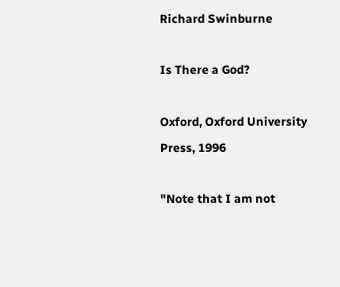Richard Swinburne

Is There a God?

Oxford, Oxford University Press, 1996

"Note that I am not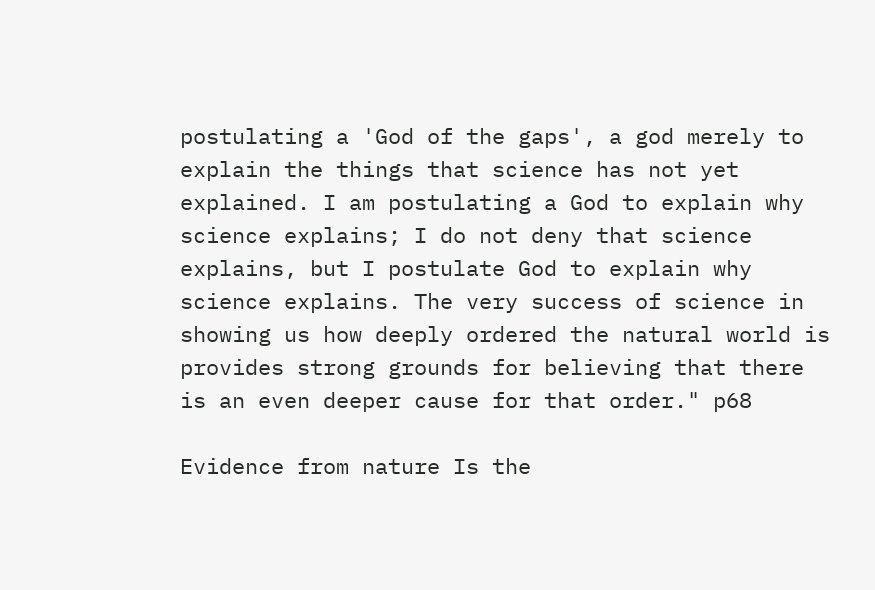postulating a 'God of the gaps', a god merely to explain the things that science has not yet explained. I am postulating a God to explain why science explains; I do not deny that science explains, but I postulate God to explain why science explains. The very success of science in showing us how deeply ordered the natural world is provides strong grounds for believing that there is an even deeper cause for that order." p68

Evidence from nature Is the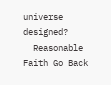universe designed?
  Reasonable Faith Go Back